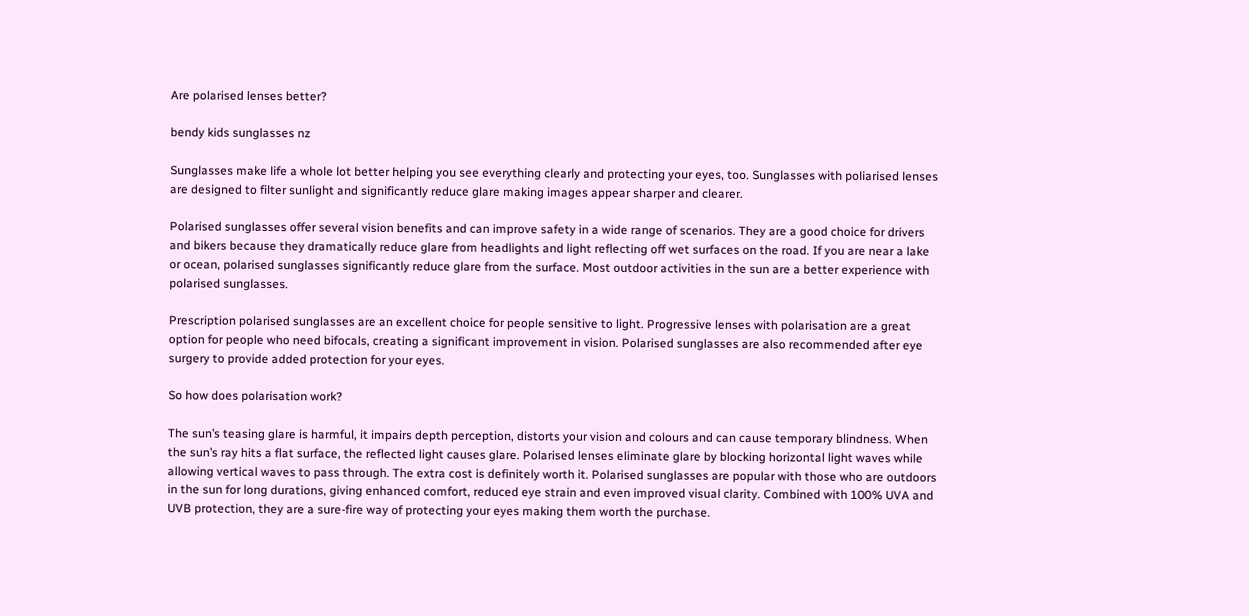Are polarised lenses better?

bendy kids sunglasses nz

Sunglasses make life a whole lot better helping you see everything clearly and protecting your eyes, too. Sunglasses with poliarised lenses are designed to filter sunlight and significantly reduce glare making images appear sharper and clearer.

Polarised sunglasses offer several vision benefits and can improve safety in a wide range of scenarios. They are a good choice for drivers and bikers because they dramatically reduce glare from headlights and light reflecting off wet surfaces on the road. If you are near a lake or ocean, polarised sunglasses significantly reduce glare from the surface. Most outdoor activities in the sun are a better experience with polarised sunglasses.

Prescription polarised sunglasses are an excellent choice for people sensitive to light. Progressive lenses with polarisation are a great option for people who need bifocals, creating a significant improvement in vision. Polarised sunglasses are also recommended after eye surgery to provide added protection for your eyes.

So how does polarisation work?

The sun’s teasing glare is harmful, it impairs depth perception, distorts your vision and colours and can cause temporary blindness. When the sun’s ray hits a flat surface, the reflected light causes glare. Polarised lenses eliminate glare by blocking horizontal light waves while allowing vertical waves to pass through. The extra cost is definitely worth it. Polarised sunglasses are popular with those who are outdoors in the sun for long durations, giving enhanced comfort, reduced eye strain and even improved visual clarity. Combined with 100% UVA and UVB protection, they are a sure-fire way of protecting your eyes making them worth the purchase.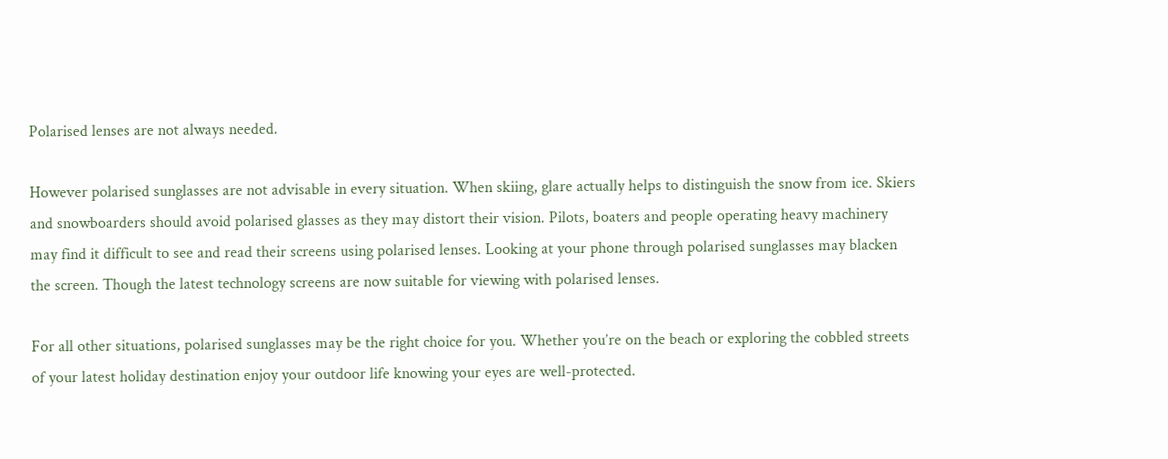Polarised lenses are not always needed.

However polarised sunglasses are not advisable in every situation. When skiing, glare actually helps to distinguish the snow from ice. Skiers and snowboarders should avoid polarised glasses as they may distort their vision. Pilots, boaters and people operating heavy machinery may find it difficult to see and read their screens using polarised lenses. Looking at your phone through polarised sunglasses may blacken the screen. Though the latest technology screens are now suitable for viewing with polarised lenses.

For all other situations, polarised sunglasses may be the right choice for you. Whether you’re on the beach or exploring the cobbled streets of your latest holiday destination enjoy your outdoor life knowing your eyes are well-protected.